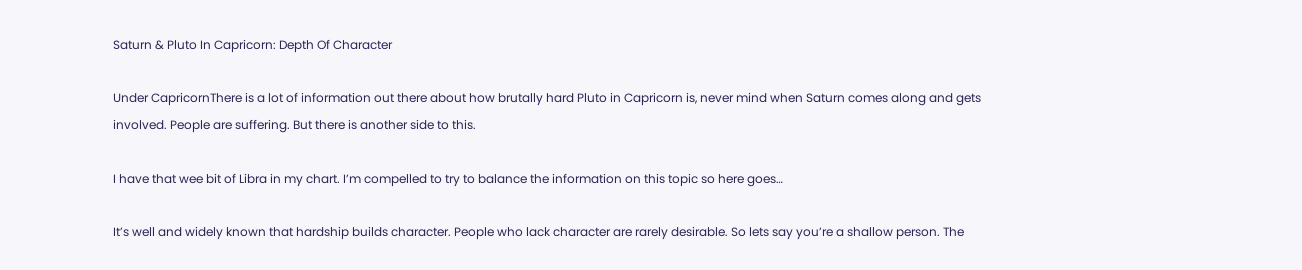Saturn & Pluto In Capricorn: Depth Of Character

Under CapricornThere is a lot of information out there about how brutally hard Pluto in Capricorn is, never mind when Saturn comes along and gets involved. People are suffering. But there is another side to this.

I have that wee bit of Libra in my chart. I’m compelled to try to balance the information on this topic so here goes…

It’s well and widely known that hardship builds character. People who lack character are rarely desirable. So lets say you’re a shallow person. The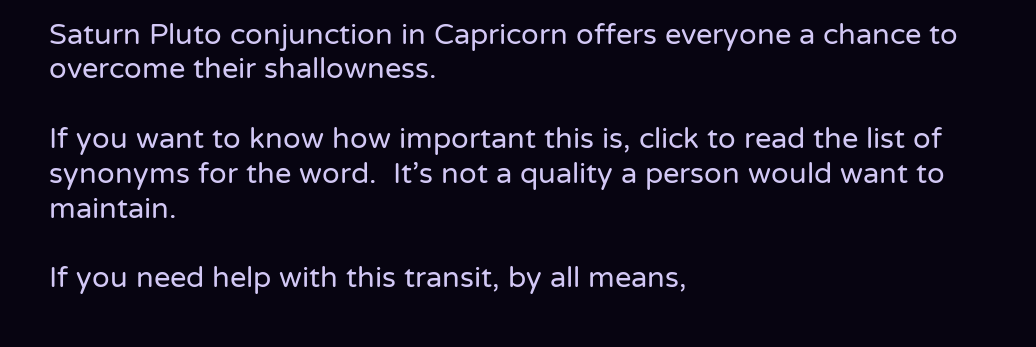Saturn Pluto conjunction in Capricorn offers everyone a chance to overcome their shallowness.

If you want to know how important this is, click to read the list of synonyms for the word.  It’s not a quality a person would want to maintain.

If you need help with this transit, by all means,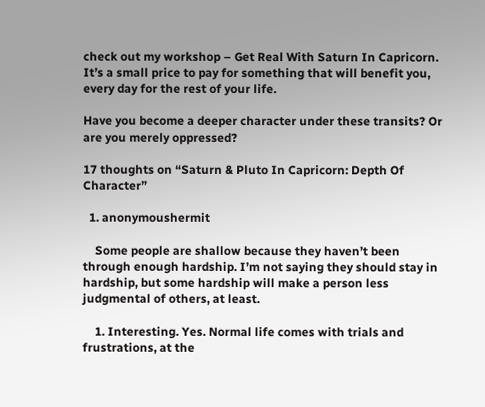check out my workshop – Get Real With Saturn In Capricorn.  It’s a small price to pay for something that will benefit you, every day for the rest of your life.

Have you become a deeper character under these transits? Or are you merely oppressed?

17 thoughts on “Saturn & Pluto In Capricorn: Depth Of Character”

  1. anonymoushermit

    Some people are shallow because they haven’t been through enough hardship. I’m not saying they should stay in hardship, but some hardship will make a person less judgmental of others, at least.

    1. Interesting. Yes. Normal life comes with trials and frustrations, at the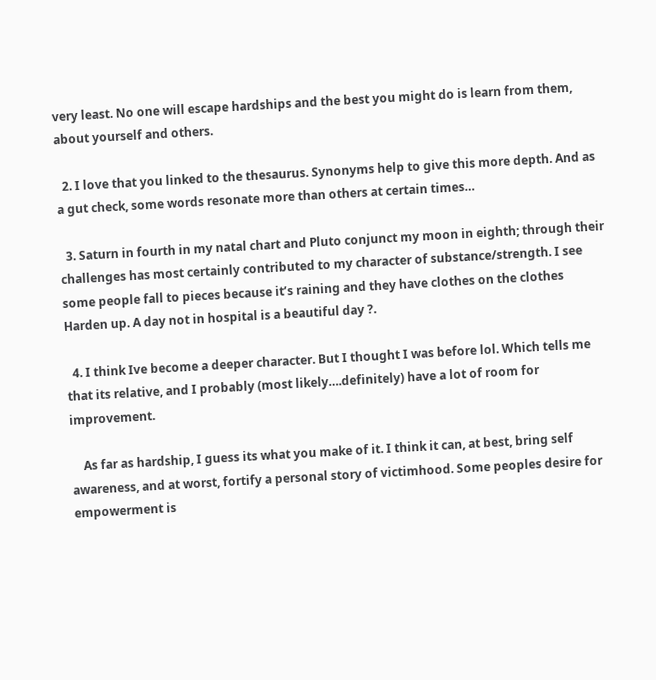very least. No one will escape hardships and the best you might do is learn from them, about yourself and others.

  2. I love that you linked to the thesaurus. Synonyms help to give this more depth. And as a gut check, some words resonate more than others at certain times…

  3. Saturn in fourth in my natal chart and Pluto conjunct my moon in eighth; through their challenges has most certainly contributed to my character of substance/strength. I see some people fall to pieces because it’s raining and they have clothes on the clothes Harden up. A day not in hospital is a beautiful day ?.

  4. I think Ive become a deeper character. But I thought I was before lol. Which tells me that its relative, and I probably (most likely….definitely) have a lot of room for improvement.

    As far as hardship, I guess its what you make of it. I think it can, at best, bring self awareness, and at worst, fortify a personal story of victimhood. Some peoples desire for empowerment is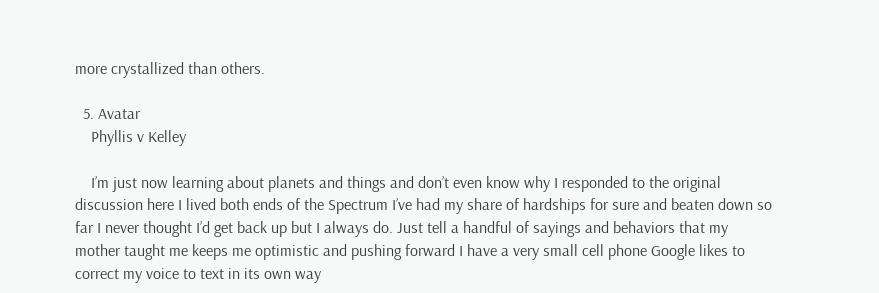more crystallized than others.

  5. Avatar
    Phyllis v Kelley

    I’m just now learning about planets and things and don’t even know why I responded to the original discussion here I lived both ends of the Spectrum I’ve had my share of hardships for sure and beaten down so far I never thought I’d get back up but I always do. Just tell a handful of sayings and behaviors that my mother taught me keeps me optimistic and pushing forward I have a very small cell phone Google likes to correct my voice to text in its own way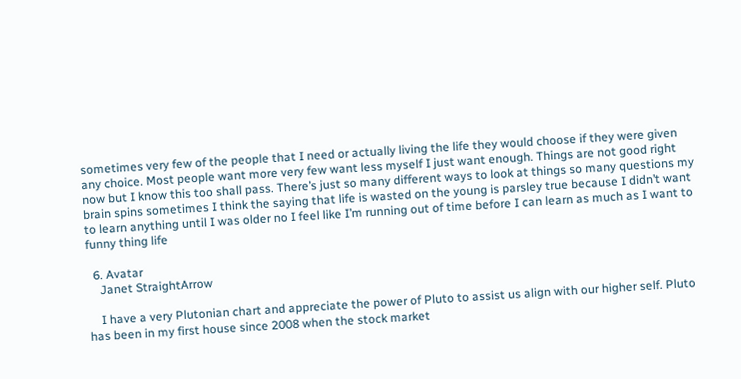sometimes very few of the people that I need or actually living the life they would choose if they were given any choice. Most people want more very few want less myself I just want enough. Things are not good right now but I know this too shall pass. There’s just so many different ways to look at things so many questions my brain spins sometimes I think the saying that life is wasted on the young is parsley true because I didn’t want to learn anything until I was older no I feel like I’m running out of time before I can learn as much as I want to funny thing life

  6. Avatar
    Janet StraightArrow

    I have a very Plutonian chart and appreciate the power of Pluto to assist us align with our higher self. Pluto has been in my first house since 2008 when the stock market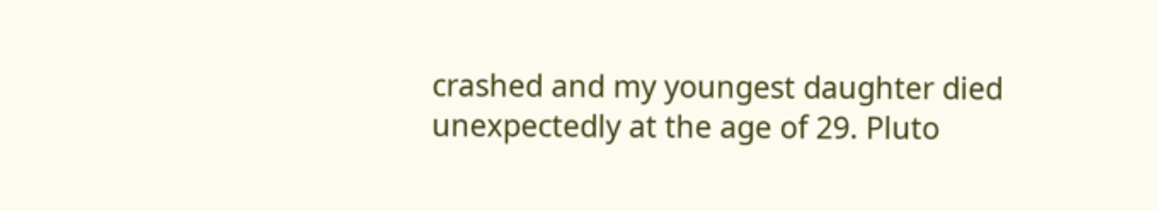crashed and my youngest daughter died unexpectedly at the age of 29. Pluto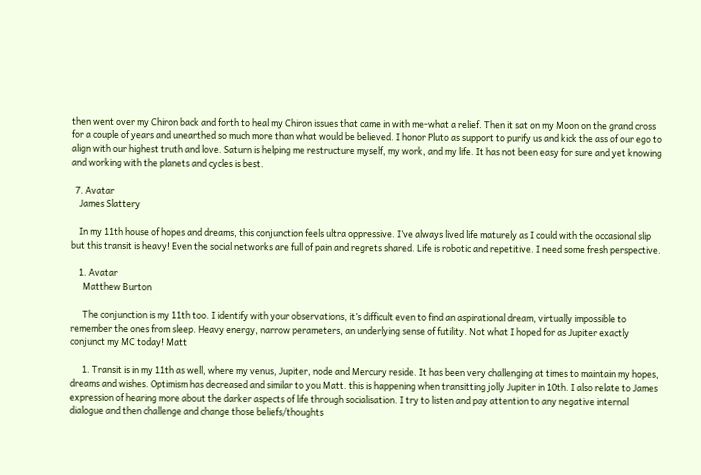then went over my Chiron back and forth to heal my Chiron issues that came in with me-what a relief. Then it sat on my Moon on the grand cross for a couple of years and unearthed so much more than what would be believed. I honor Pluto as support to purify us and kick the ass of our ego to align with our highest truth and love. Saturn is helping me restructure myself, my work, and my life. It has not been easy for sure and yet knowing and working with the planets and cycles is best.

  7. Avatar
    James Slattery

    In my 11th house of hopes and dreams, this conjunction feels ultra oppressive. I’ve always lived life maturely as I could with the occasional slip but this transit is heavy! Even the social networks are full of pain and regrets shared. Life is robotic and repetitive. I need some fresh perspective.

    1. Avatar
      Matthew Burton

      The conjunction is my 11th too. I identify with your observations, it’s difficult even to find an aspirational dream, virtually impossible to remember the ones from sleep. Heavy energy, narrow perameters, an underlying sense of futility. Not what I hoped for as Jupiter exactly conjunct my MC today! Matt

      1. Transit is in my 11th as well, where my venus, Jupiter, node and Mercury reside. It has been very challenging at times to maintain my hopes, dreams and wishes. Optimism has decreased and similar to you Matt. this is happening when transitting jolly Jupiter in 10th. I also relate to James expression of hearing more about the darker aspects of life through socialisation. I try to listen and pay attention to any negative internal dialogue and then challenge and change those beliefs/thoughts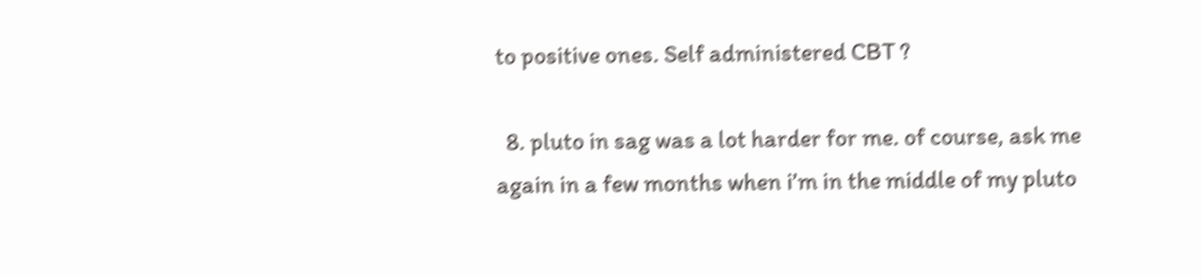to positive ones. Self administered CBT ?

  8. pluto in sag was a lot harder for me. of course, ask me again in a few months when i’m in the middle of my pluto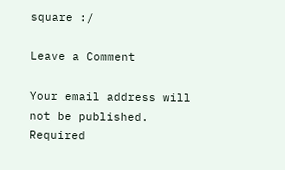square :/

Leave a Comment

Your email address will not be published. Required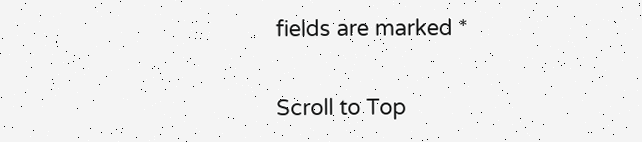fields are marked *


Scroll to Top